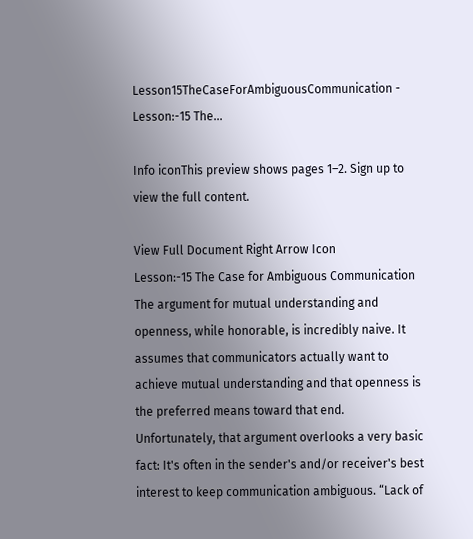Lesson15TheCaseForAmbiguousCommunication - Lesson:-15 The...

Info iconThis preview shows pages 1–2. Sign up to view the full content.

View Full Document Right Arrow Icon
Lesson:-15 The Case for Ambiguous Communication The argument for mutual understanding and openness, while honorable, is incredibly naive. It assumes that communicators actually want to achieve mutual understanding and that openness is the preferred means toward that end. Unfortunately, that argument overlooks a very basic fact: It's often in the sender's and/or receiver's best interest to keep communication ambiguous. “Lack of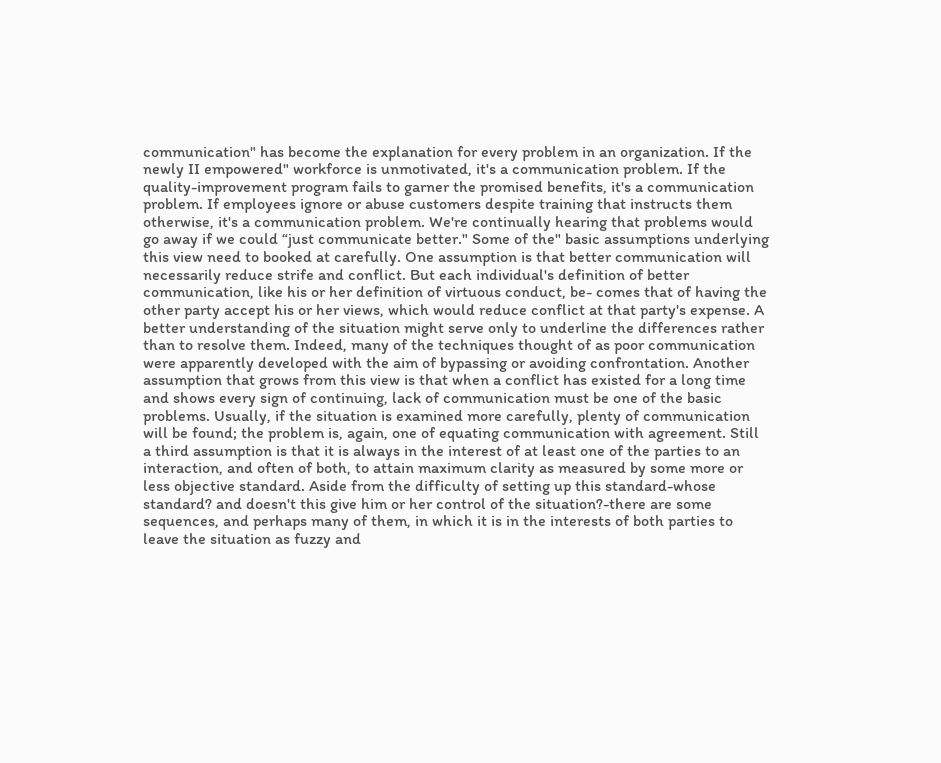communication" has become the explanation for every problem in an organization. If the newly II empowered" workforce is unmotivated, it's a communication problem. If the quality-improvement program fails to garner the promised benefits, it's a communication problem. If employees ignore or abuse customers despite training that instructs them otherwise, it's a communication problem. We're continually hearing that problems would go away if we could “just communicate better." Some of the" basic assumptions underlying this view need to booked at carefully. One assumption is that better communication will necessarily reduce strife and conflict. But each individual's definition of better communication, like his or her definition of virtuous conduct, be- comes that of having the other party accept his or her views, which would reduce conflict at that party's expense. A better understanding of the situation might serve only to underline the differences rather than to resolve them. Indeed, many of the techniques thought of as poor communication were apparently developed with the aim of bypassing or avoiding confrontation. Another assumption that grows from this view is that when a conflict has existed for a long time and shows every sign of continuing, lack of communication must be one of the basic problems. Usually, if the situation is examined more carefully, plenty of communication will be found; the problem is, again, one of equating communication with agreement. Still a third assumption is that it is always in the interest of at least one of the parties to an interaction, and often of both, to attain maximum clarity as measured by some more or less objective standard. Aside from the difficulty of setting up this standard-whose standard? and doesn't this give him or her control of the situation?-there are some sequences, and perhaps many of them, in which it is in the interests of both parties to leave the situation as fuzzy and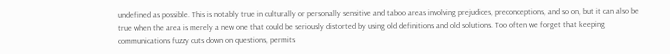undefined as possible. This is notably true in culturally or personally sensitive and taboo areas involving prejudices, preconceptions, and so on, but it can also be true when the area is merely a new one that could be seriously distorted by using old definitions and old solutions. Too often we forget that keeping communications fuzzy cuts down on questions, permits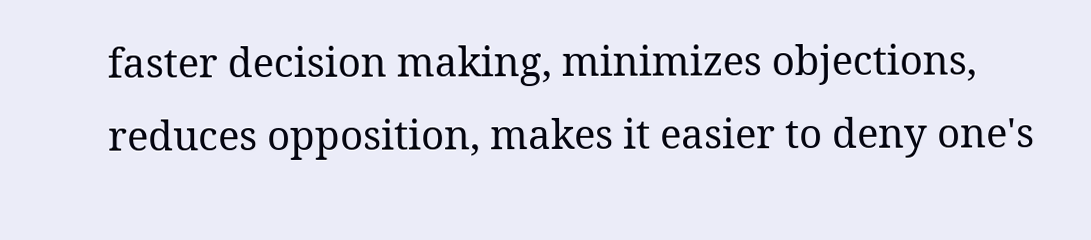faster decision making, minimizes objections, reduces opposition, makes it easier to deny one's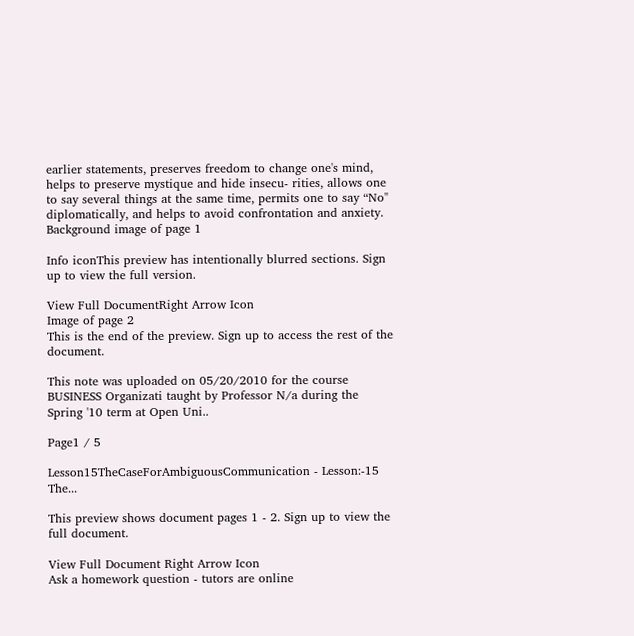earlier statements, preserves freedom to change one's mind, helps to preserve mystique and hide insecu- rities, allows one to say several things at the same time, permits one to say “No" diplomatically, and helps to avoid confrontation and anxiety.
Background image of page 1

Info iconThis preview has intentionally blurred sections. Sign up to view the full version.

View Full DocumentRight Arrow Icon
Image of page 2
This is the end of the preview. Sign up to access the rest of the document.

This note was uploaded on 05/20/2010 for the course BUSINESS Organizati taught by Professor N/a during the Spring '10 term at Open Uni..

Page1 / 5

Lesson15TheCaseForAmbiguousCommunication - Lesson:-15 The...

This preview shows document pages 1 - 2. Sign up to view the full document.

View Full Document Right Arrow Icon
Ask a homework question - tutors are online